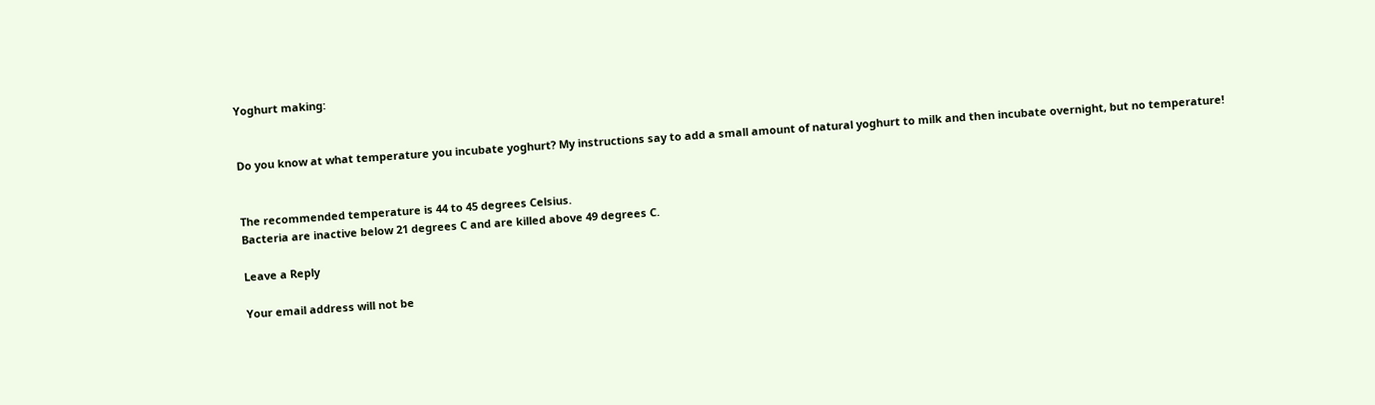Yoghurt making:


Do you know at what temperature you incubate yoghurt? My instructions say to add a small amount of natural yoghurt to milk and then incubate overnight, but no temperature!


The recommended temperature is 44 to 45 degrees Celsius.
Bacteria are inactive below 21 degrees C and are killed above 49 degrees C.

Leave a Reply

Your email address will not be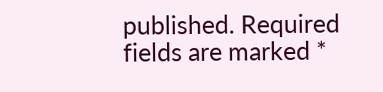published. Required fields are marked *